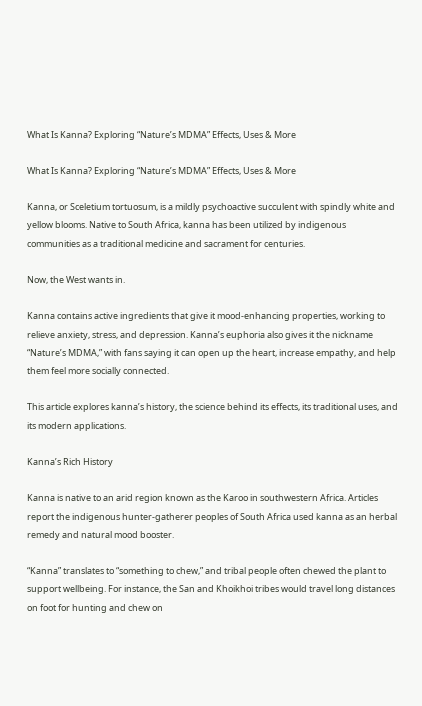What Is Kanna? Exploring “Nature’s MDMA” Effects, Uses & More

What Is Kanna? Exploring “Nature’s MDMA” Effects, Uses & More

Kanna, or Sceletium tortuosum, is a mildly psychoactive succulent with spindly white and yellow blooms. Native to South Africa, kanna has been utilized by indigenous communities as a traditional medicine and sacrament for centuries.

Now, the West wants in.

Kanna contains active ingredients that give it mood-enhancing properties, working to relieve anxiety, stress, and depression. Kanna’s euphoria also gives it the nickname “Nature’s MDMA,” with fans saying it can open up the heart, increase empathy, and help them feel more socially connected.

This article explores kanna’s history, the science behind its effects, its traditional uses, and its modern applications.

Kanna’s Rich History

Kanna is native to an arid region known as the Karoo in southwestern Africa. Articles report the indigenous hunter-gatherer peoples of South Africa used kanna as an herbal remedy and natural mood booster.

“Kanna” translates to “something to chew,” and tribal people often chewed the plant to support wellbeing. For instance, the San and Khoikhoi tribes would travel long distances on foot for hunting and chew on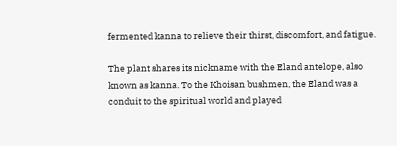fermented kanna to relieve their thirst, discomfort, and fatigue.

The plant shares its nickname with the Eland antelope, also known as kanna. To the Khoisan bushmen, the Eland was a conduit to the spiritual world and played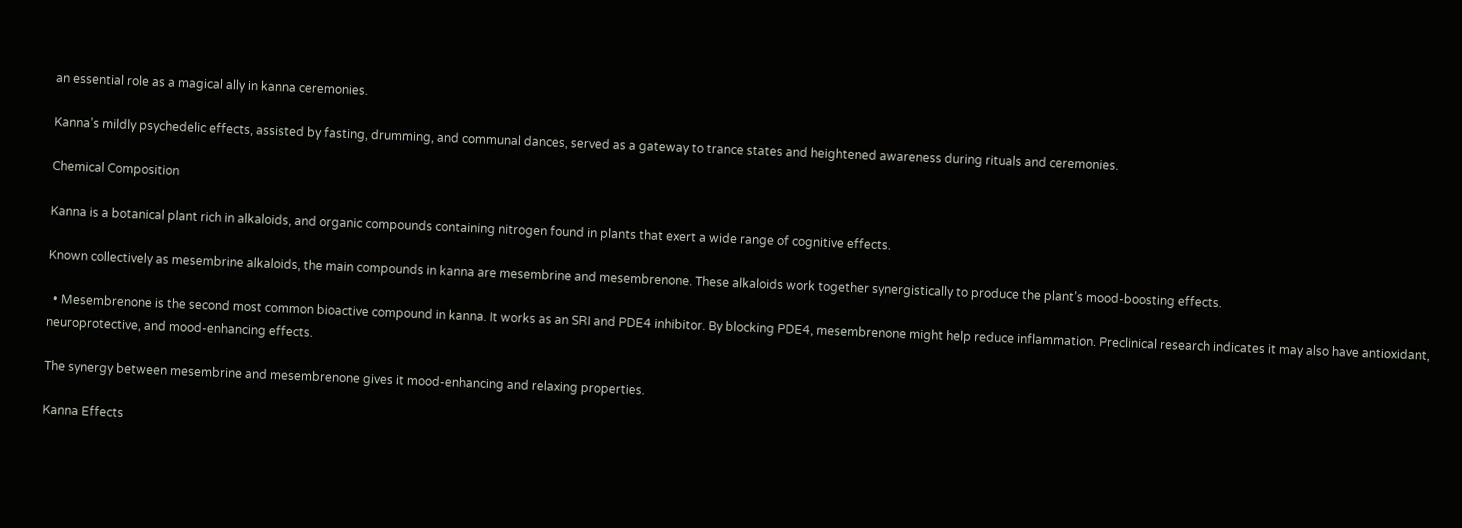an essential role as a magical ally in kanna ceremonies.

Kanna’s mildly psychedelic effects, assisted by fasting, drumming, and communal dances, served as a gateway to trance states and heightened awareness during rituals and ceremonies.

Chemical Composition

Kanna is a botanical plant rich in alkaloids, and organic compounds containing nitrogen found in plants that exert a wide range of cognitive effects.

Known collectively as mesembrine alkaloids, the main compounds in kanna are mesembrine and mesembrenone. These alkaloids work together synergistically to produce the plant’s mood-boosting effects.

  • Mesembrenone is the second most common bioactive compound in kanna. It works as an SRI and PDE4 inhibitor. By blocking PDE4, mesembrenone might help reduce inflammation. Preclinical research indicates it may also have antioxidant, neuroprotective, and mood-enhancing effects.

The synergy between mesembrine and mesembrenone gives it mood-enhancing and relaxing properties.

Kanna Effects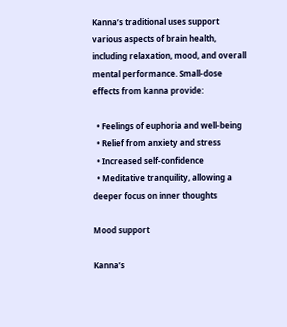Kanna’s traditional uses support various aspects of brain health, including relaxation, mood, and overall mental performance. Small-dose effects from kanna provide:

  • Feelings of euphoria and well-being
  • Relief from anxiety and stress
  • Increased self-confidence
  • Meditative tranquility, allowing a deeper focus on inner thoughts

Mood support

Kanna’s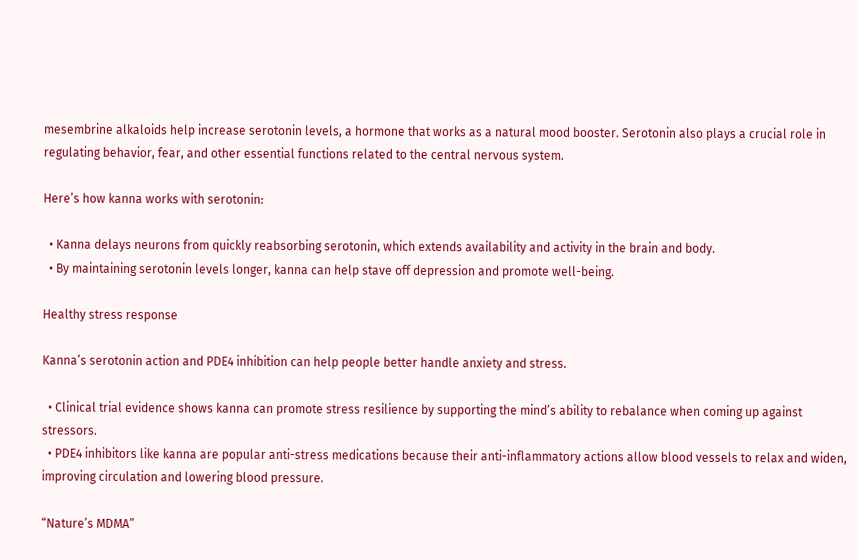mesembrine alkaloids help increase serotonin levels, a hormone that works as a natural mood booster. Serotonin also plays a crucial role in regulating behavior, fear, and other essential functions related to the central nervous system.

Here’s how kanna works with serotonin:

  • Kanna delays neurons from quickly reabsorbing serotonin, which extends availability and activity in the brain and body.
  • By maintaining serotonin levels longer, kanna can help stave off depression and promote well-being.

Healthy stress response

Kanna’s serotonin action and PDE4 inhibition can help people better handle anxiety and stress.

  • Clinical trial evidence shows kanna can promote stress resilience by supporting the mind’s ability to rebalance when coming up against stressors.
  • PDE4 inhibitors like kanna are popular anti-stress medications because their anti-inflammatory actions allow blood vessels to relax and widen, improving circulation and lowering blood pressure.

“Nature’s MDMA”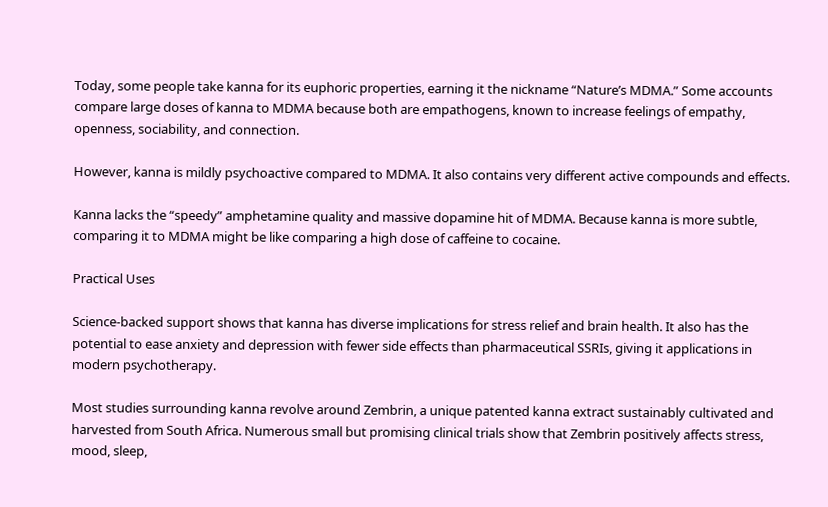Today, some people take kanna for its euphoric properties, earning it the nickname “Nature’s MDMA.” Some accounts compare large doses of kanna to MDMA because both are empathogens, known to increase feelings of empathy, openness, sociability, and connection.

However, kanna is mildly psychoactive compared to MDMA. It also contains very different active compounds and effects.

Kanna lacks the “speedy” amphetamine quality and massive dopamine hit of MDMA. Because kanna is more subtle, comparing it to MDMA might be like comparing a high dose of caffeine to cocaine.

Practical Uses

Science-backed support shows that kanna has diverse implications for stress relief and brain health. It also has the potential to ease anxiety and depression with fewer side effects than pharmaceutical SSRIs, giving it applications in modern psychotherapy.

Most studies surrounding kanna revolve around Zembrin, a unique patented kanna extract sustainably cultivated and harvested from South Africa. Numerous small but promising clinical trials show that Zembrin positively affects stress, mood, sleep,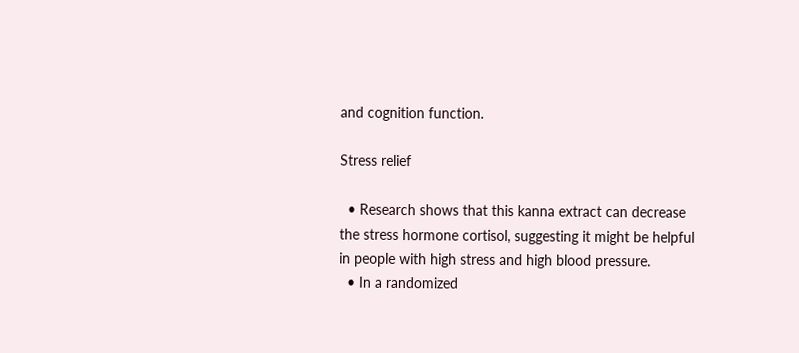and cognition function.

Stress relief

  • Research shows that this kanna extract can decrease the stress hormone cortisol, suggesting it might be helpful in people with high stress and high blood pressure.
  • In a randomized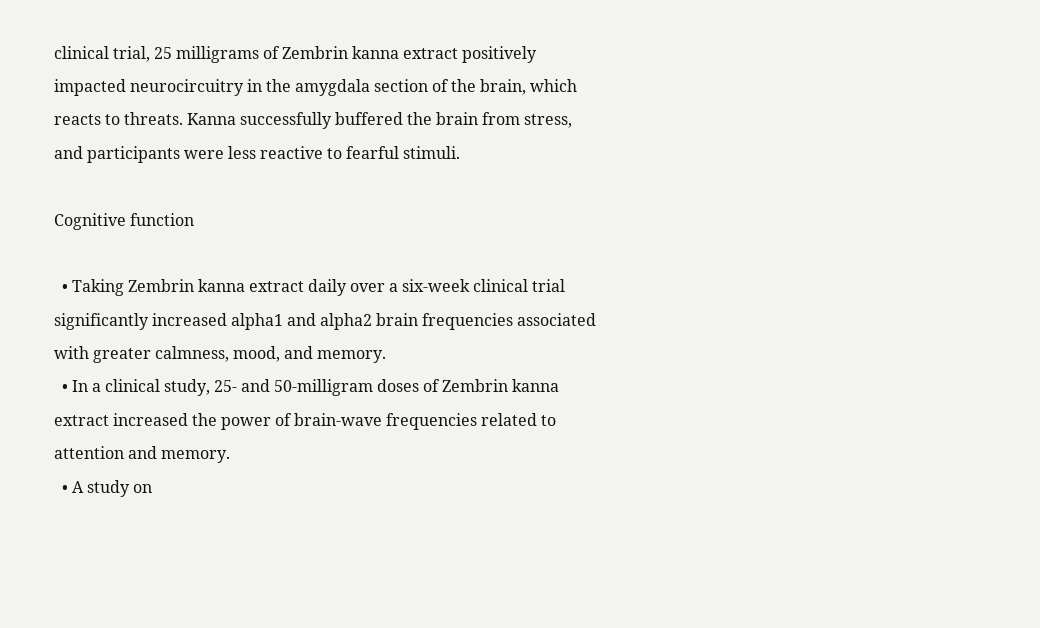clinical trial, 25 milligrams of Zembrin kanna extract positively impacted neurocircuitry in the amygdala section of the brain, which reacts to threats. Kanna successfully buffered the brain from stress, and participants were less reactive to fearful stimuli.

Cognitive function

  • Taking Zembrin kanna extract daily over a six-week clinical trial significantly increased alpha1 and alpha2 brain frequencies associated with greater calmness, mood, and memory.
  • In a clinical study, 25- and 50-milligram doses of Zembrin kanna extract increased the power of brain-wave frequencies related to attention and memory.
  • A study on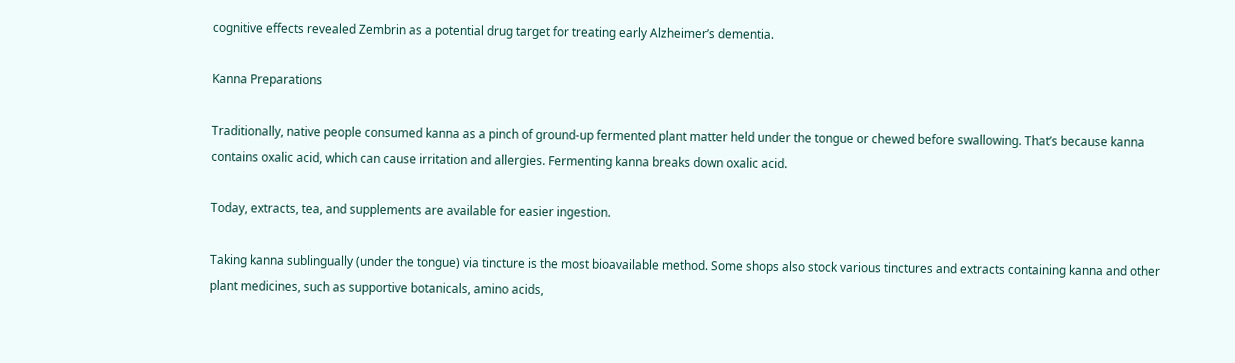cognitive effects revealed Zembrin as a potential drug target for treating early Alzheimer’s dementia.

Kanna Preparations

Traditionally, native people consumed kanna as a pinch of ground-up fermented plant matter held under the tongue or chewed before swallowing. That’s because kanna contains oxalic acid, which can cause irritation and allergies. Fermenting kanna breaks down oxalic acid.

Today, extracts, tea, and supplements are available for easier ingestion.

Taking kanna sublingually (under the tongue) via tincture is the most bioavailable method. Some shops also stock various tinctures and extracts containing kanna and other plant medicines, such as supportive botanicals, amino acids,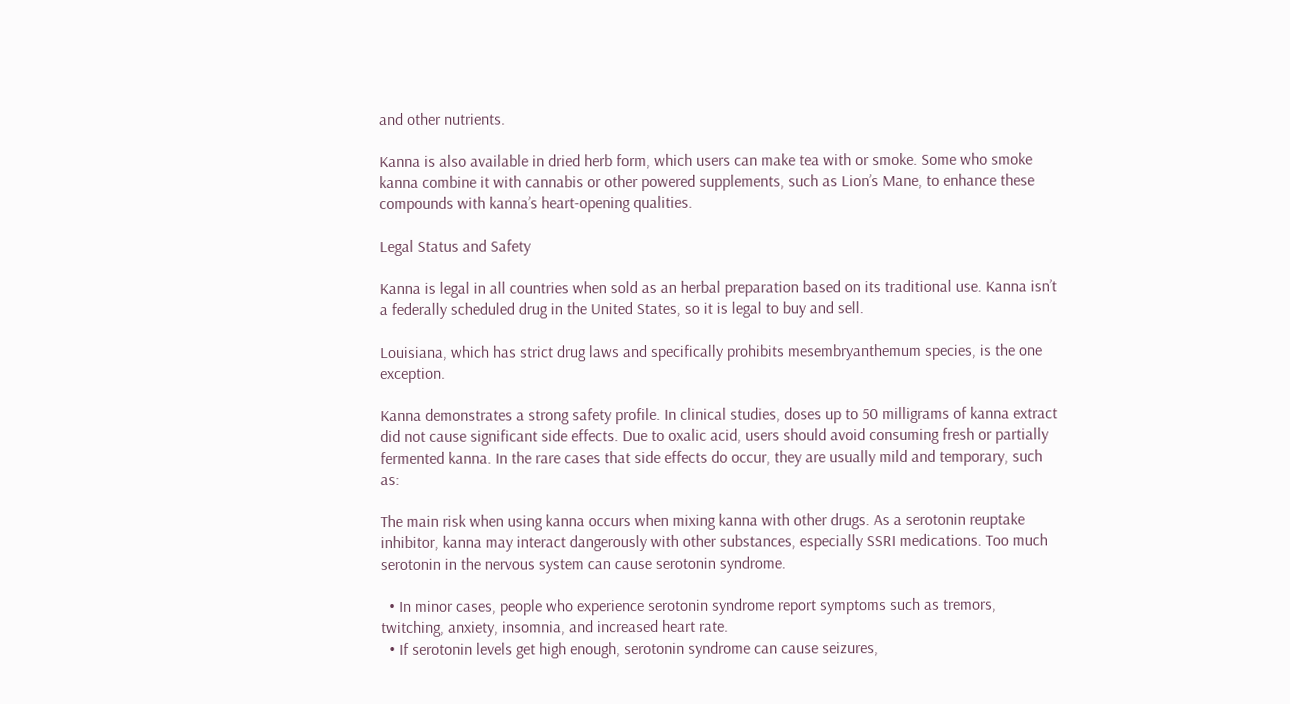and other nutrients.

Kanna is also available in dried herb form, which users can make tea with or smoke. Some who smoke kanna combine it with cannabis or other powered supplements, such as Lion’s Mane, to enhance these compounds with kanna’s heart-opening qualities.

Legal Status and Safety

Kanna is legal in all countries when sold as an herbal preparation based on its traditional use. Kanna isn’t a federally scheduled drug in the United States, so it is legal to buy and sell.

Louisiana, which has strict drug laws and specifically prohibits mesembryanthemum species, is the one exception.

Kanna demonstrates a strong safety profile. In clinical studies, doses up to 50 milligrams of kanna extract did not cause significant side effects. Due to oxalic acid, users should avoid consuming fresh or partially fermented kanna. In the rare cases that side effects do occur, they are usually mild and temporary, such as:

The main risk when using kanna occurs when mixing kanna with other drugs. As a serotonin reuptake inhibitor, kanna may interact dangerously with other substances, especially SSRI medications. Too much serotonin in the nervous system can cause serotonin syndrome.

  • In minor cases, people who experience serotonin syndrome report symptoms such as tremors, twitching, anxiety, insomnia, and increased heart rate.
  • If serotonin levels get high enough, serotonin syndrome can cause seizures,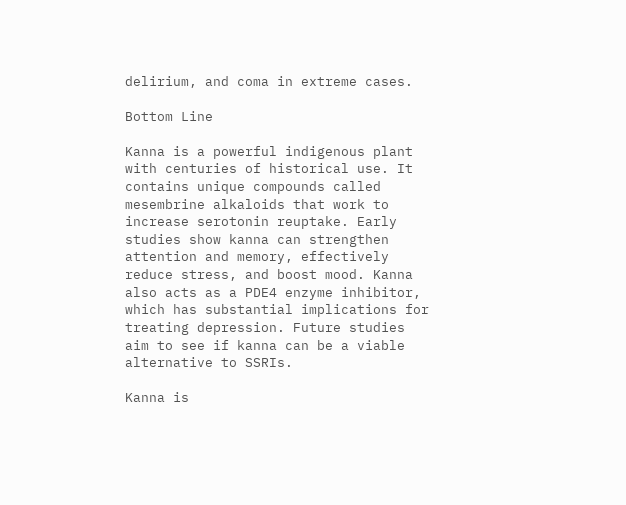delirium, and coma in extreme cases.

Bottom Line

Kanna is a powerful indigenous plant with centuries of historical use. It contains unique compounds called mesembrine alkaloids that work to increase serotonin reuptake. Early studies show kanna can strengthen attention and memory, effectively reduce stress, and boost mood. Kanna also acts as a PDE4 enzyme inhibitor, which has substantial implications for treating depression. Future studies aim to see if kanna can be a viable alternative to SSRIs.

Kanna is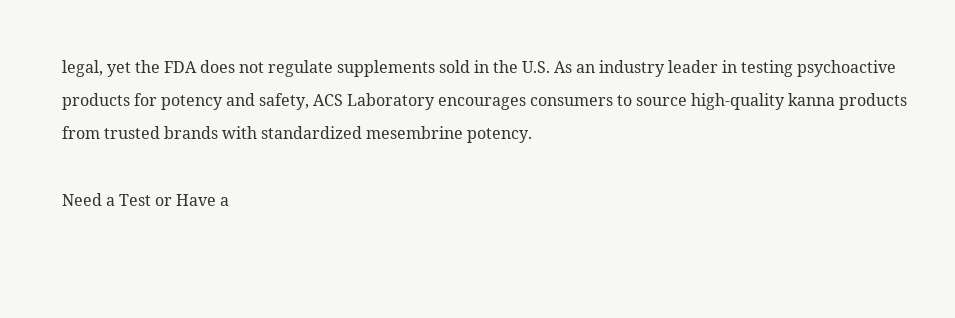legal, yet the FDA does not regulate supplements sold in the U.S. As an industry leader in testing psychoactive products for potency and safety, ACS Laboratory encourages consumers to source high-quality kanna products from trusted brands with standardized mesembrine potency.

Need a Test or Have a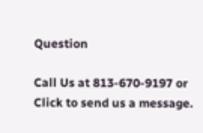Question

Call Us at 813-670-9197 or Click to send us a message.